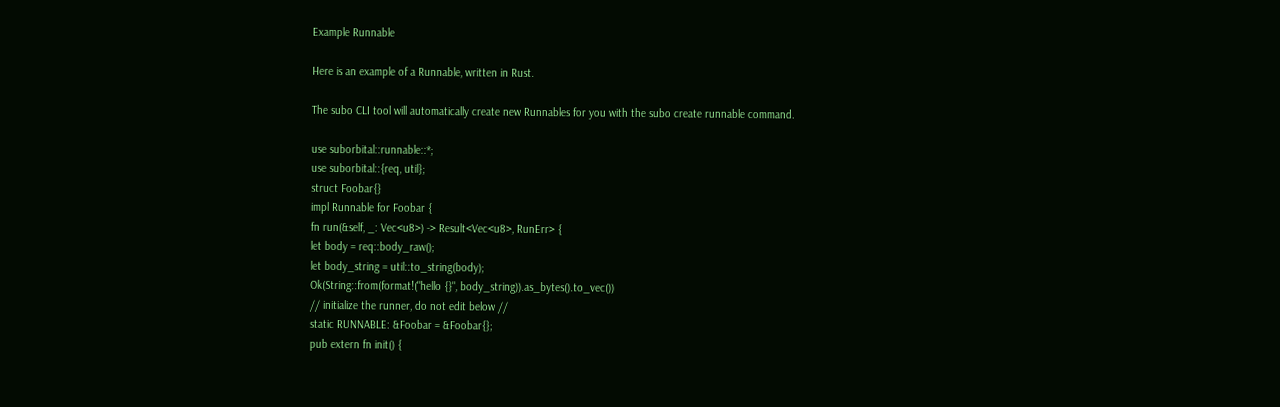Example Runnable

Here is an example of a Runnable, written in Rust.

The subo CLI tool will automatically create new Runnables for you with the subo create runnable command.

use suborbital::runnable::*;
use suborbital::{req, util};
struct Foobar{}
impl Runnable for Foobar {
fn run(&self, _: Vec<u8>) -> Result<Vec<u8>, RunErr> {
let body = req::body_raw();
let body_string = util::to_string(body);
Ok(String::from(format!("hello {}", body_string)).as_bytes().to_vec())
// initialize the runner, do not edit below //
static RUNNABLE: &Foobar = &Foobar{};
pub extern fn init() {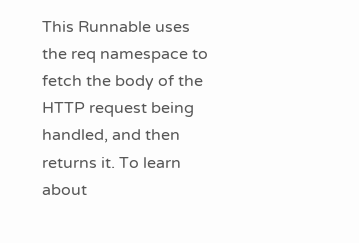This Runnable uses the req namespace to fetch the body of the HTTP request being handled, and then returns it. To learn about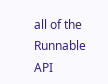all of the Runnable API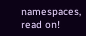namespaces, read on!